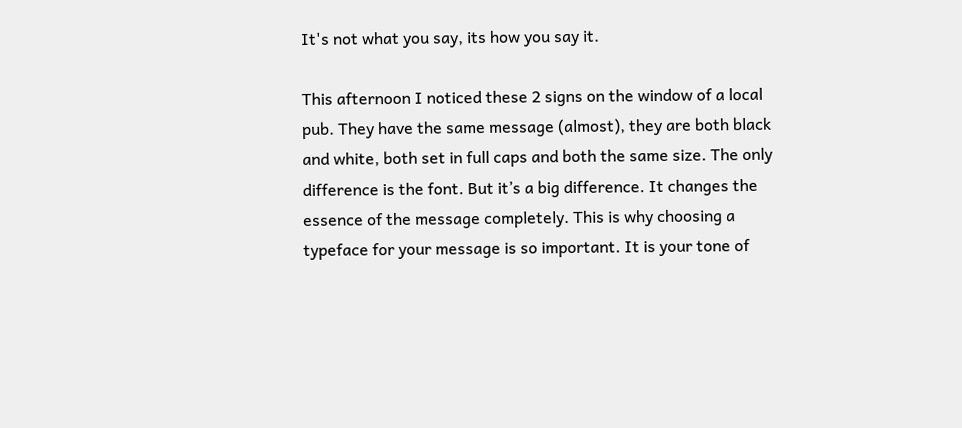It's not what you say, its how you say it.

This afternoon I noticed these 2 signs on the window of a local pub. They have the same message (almost), they are both black and white, both set in full caps and both the same size. The only difference is the font. But it’s a big difference. It changes the essence of the message completely. This is why choosing a typeface for your message is so important. It is your tone of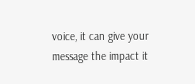voice, it can give your message the impact it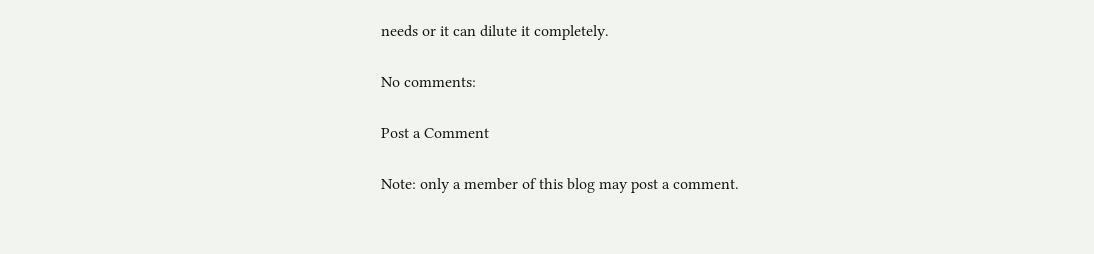needs or it can dilute it completely.

No comments:

Post a Comment

Note: only a member of this blog may post a comment.